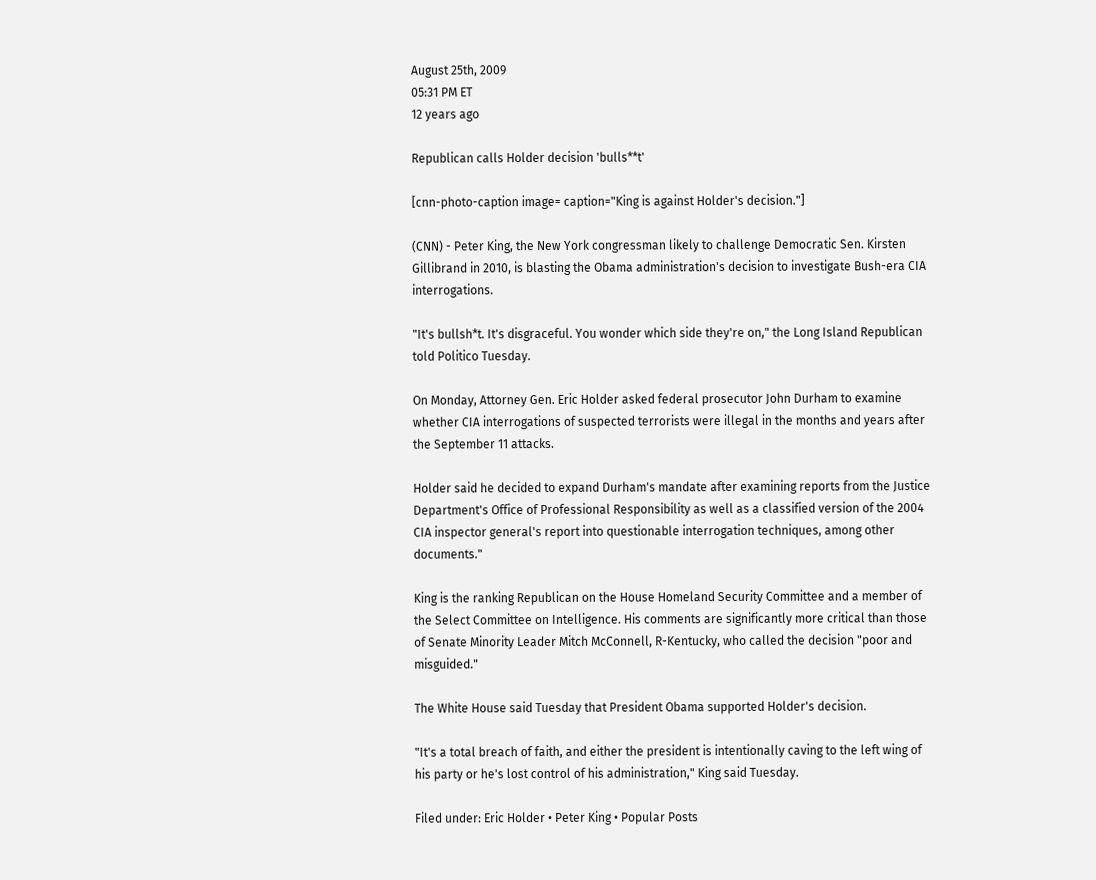August 25th, 2009
05:31 PM ET
12 years ago

Republican calls Holder decision 'bulls**t'

[cnn-photo-caption image= caption="King is against Holder's decision."]

(CNN) - Peter King, the New York congressman likely to challenge Democratic Sen. Kirsten Gillibrand in 2010, is blasting the Obama administration's decision to investigate Bush-era CIA interrogations.

"It's bullsh*t. It's disgraceful. You wonder which side they're on," the Long Island Republican told Politico Tuesday.

On Monday, Attorney Gen. Eric Holder asked federal prosecutor John Durham to examine whether CIA interrogations of suspected terrorists were illegal in the months and years after the September 11 attacks.

Holder said he decided to expand Durham's mandate after examining reports from the Justice Department's Office of Professional Responsibility as well as a classified version of the 2004 CIA inspector general's report into questionable interrogation techniques, among other documents."

King is the ranking Republican on the House Homeland Security Committee and a member of the Select Committee on Intelligence. His comments are significantly more critical than those of Senate Minority Leader Mitch McConnell, R-Kentucky, who called the decision "poor and misguided."

The White House said Tuesday that President Obama supported Holder's decision.

"It's a total breach of faith, and either the president is intentionally caving to the left wing of his party or he's lost control of his administration," King said Tuesday.

Filed under: Eric Holder • Peter King • Popular Posts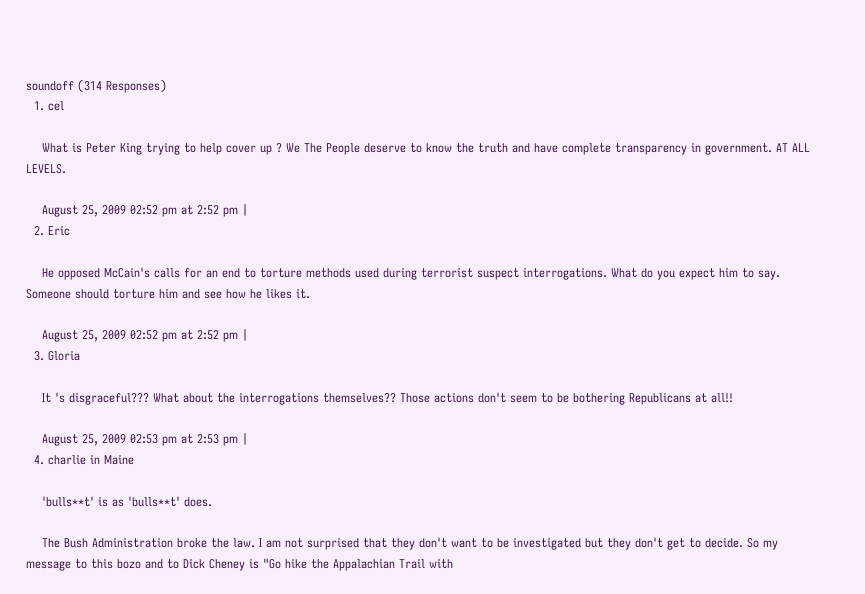soundoff (314 Responses)
  1. cel

    What is Peter King trying to help cover up ? We The People deserve to know the truth and have complete transparency in government. AT ALL LEVELS.

    August 25, 2009 02:52 pm at 2:52 pm |
  2. Eric

    He opposed McCain's calls for an end to torture methods used during terrorist suspect interrogations. What do you expect him to say. Someone should torture him and see how he likes it.

    August 25, 2009 02:52 pm at 2:52 pm |
  3. Gloria

    It 's disgraceful??? What about the interrogations themselves?? Those actions don't seem to be bothering Republicans at all!!

    August 25, 2009 02:53 pm at 2:53 pm |
  4. charlie in Maine

    'bulls**t' is as 'bulls**t' does.

    The Bush Administration broke the law. I am not surprised that they don't want to be investigated but they don't get to decide. So my message to this bozo and to Dick Cheney is "Go hike the Appalachian Trail with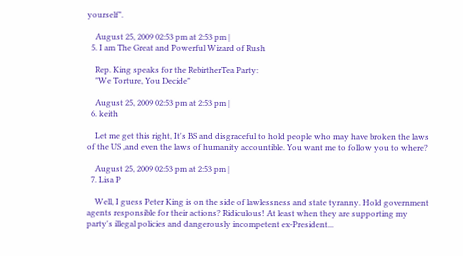yourself".

    August 25, 2009 02:53 pm at 2:53 pm |
  5. I am The Great and Powerful Wizard of Rush

    Rep. King speaks for the RebirtherTea Party:
    "We Torture, You Decide"

    August 25, 2009 02:53 pm at 2:53 pm |
  6. keith

    Let me get this right, It's BS and disgraceful to hold people who may have broken the laws of the US ,and even the laws of humanity accountible. You want me to follow you to where?

    August 25, 2009 02:53 pm at 2:53 pm |
  7. Lisa P

    Well, I guess Peter King is on the side of lawlessness and state tyranny. Hold government agents responsible for their actions? Ridiculous! At least when they are supporting my party's illegal policies and dangerously incompetent ex-President...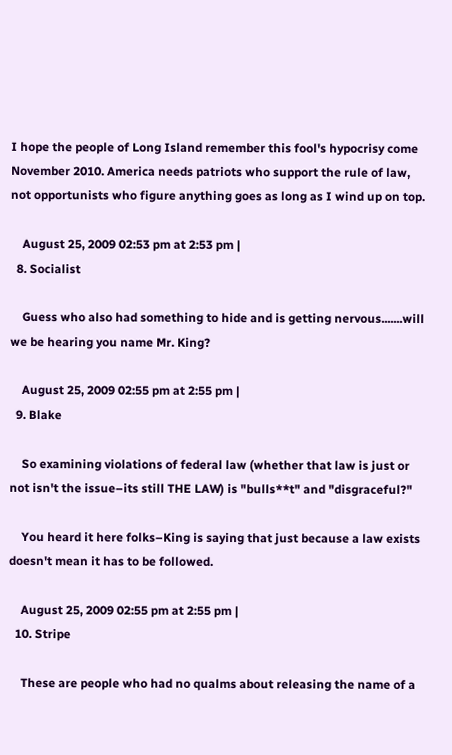I hope the people of Long Island remember this fool's hypocrisy come November 2010. America needs patriots who support the rule of law, not opportunists who figure anything goes as long as I wind up on top.

    August 25, 2009 02:53 pm at 2:53 pm |
  8. Socialist

    Guess who also had something to hide and is getting nervous.......will we be hearing you name Mr. King?

    August 25, 2009 02:55 pm at 2:55 pm |
  9. Blake

    So examining violations of federal law (whether that law is just or not isn't the issue–its still THE LAW) is "bulls**t" and "disgraceful?"

    You heard it here folks–King is saying that just because a law exists doesn't mean it has to be followed.

    August 25, 2009 02:55 pm at 2:55 pm |
  10. Stripe

    These are people who had no qualms about releasing the name of a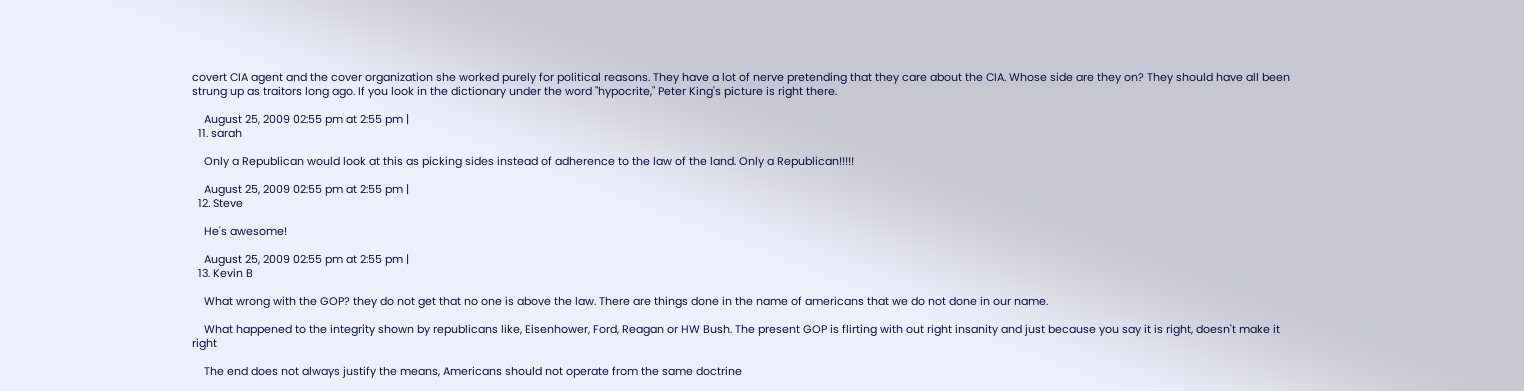covert CIA agent and the cover organization she worked purely for political reasons. They have a lot of nerve pretending that they care about the CIA. Whose side are they on? They should have all been strung up as traitors long ago. If you look in the dictionary under the word "hypocrite," Peter King's picture is right there.

    August 25, 2009 02:55 pm at 2:55 pm |
  11. sarah

    Only a Republican would look at this as picking sides instead of adherence to the law of the land. Only a Republican!!!!!

    August 25, 2009 02:55 pm at 2:55 pm |
  12. Steve

    He's awesome!

    August 25, 2009 02:55 pm at 2:55 pm |
  13. Kevin B

    What wrong with the GOP? they do not get that no one is above the law. There are things done in the name of americans that we do not done in our name.

    What happened to the integrity shown by republicans like, Eisenhower, Ford, Reagan or HW Bush. The present GOP is flirting with out right insanity and just because you say it is right, doesn't make it right

    The end does not always justify the means, Americans should not operate from the same doctrine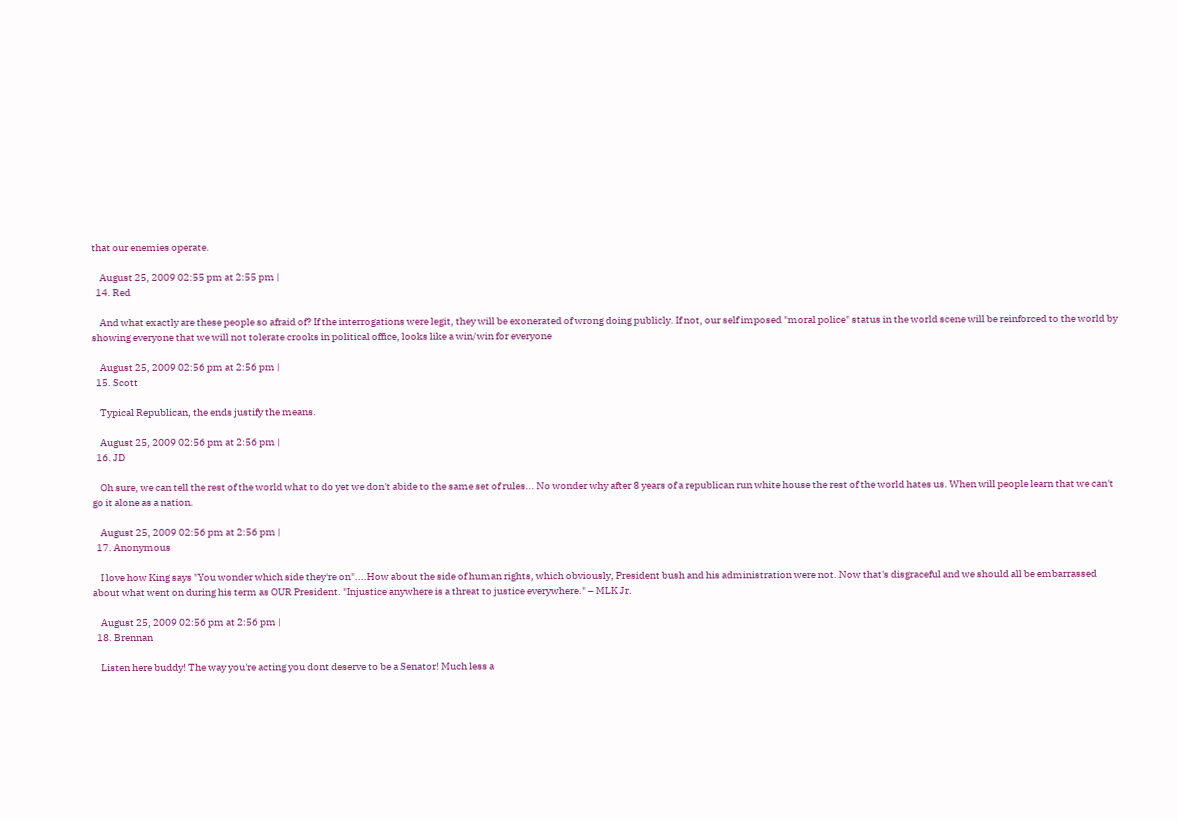that our enemies operate.

    August 25, 2009 02:55 pm at 2:55 pm |
  14. Red

    And what exactly are these people so afraid of? If the interrogations were legit, they will be exonerated of wrong doing publicly. If not, our self imposed "moral police" status in the world scene will be reinforced to the world by showing everyone that we will not tolerate crooks in political office, looks like a win/win for everyone

    August 25, 2009 02:56 pm at 2:56 pm |
  15. Scott

    Typical Republican, the ends justify the means.

    August 25, 2009 02:56 pm at 2:56 pm |
  16. JD

    Oh sure, we can tell the rest of the world what to do yet we don't abide to the same set of rules... No wonder why after 8 years of a republican run white house the rest of the world hates us. When will people learn that we can't go it alone as a nation.

    August 25, 2009 02:56 pm at 2:56 pm |
  17. Anonymous

    I love how King says "You wonder which side they're on"....How about the side of human rights, which obviously, President bush and his administration were not. Now that's disgraceful and we should all be embarrassed about what went on during his term as OUR President. "Injustice anywhere is a threat to justice everywhere." – MLK Jr.

    August 25, 2009 02:56 pm at 2:56 pm |
  18. Brennan

    Listen here buddy! The way you're acting you dont deserve to be a Senator! Much less a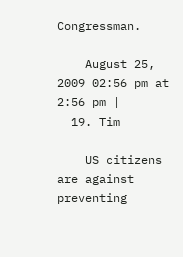Congressman.

    August 25, 2009 02:56 pm at 2:56 pm |
  19. Tim

    US citizens are against preventing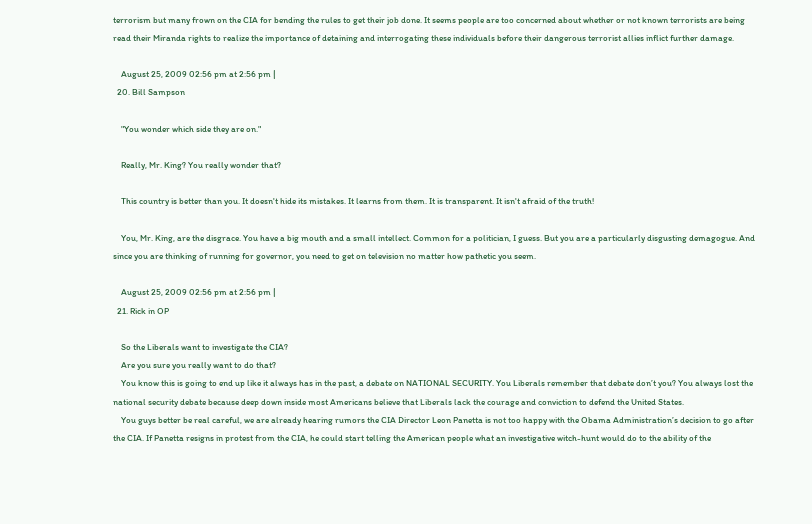terrorism but many frown on the CIA for bending the rules to get their job done. It seems people are too concerned about whether or not known terrorists are being read their Miranda rights to realize the importance of detaining and interrogating these individuals before their dangerous terrorist allies inflict further damage.

    August 25, 2009 02:56 pm at 2:56 pm |
  20. Bill Sampson

    "You wonder which side they are on."

    Really, Mr. King? You really wonder that?

    This country is better than you. It doesn't hide its mistakes. It learns from them. It is transparent. It isn't afraid of the truth!

    You, Mr. King, are the disgrace. You have a big mouth and a small intellect. Common for a politician, I guess. But you are a particularly disgusting demagogue. And since you are thinking of running for governor, you need to get on television no matter how pathetic you seem.

    August 25, 2009 02:56 pm at 2:56 pm |
  21. Rick in OP

    So the Liberals want to investigate the CIA?
    Are you sure you really want to do that?
    You know this is going to end up like it always has in the past, a debate on NATIONAL SECURITY. You Liberals remember that debate don’t you? You always lost the national security debate because deep down inside most Americans believe that Liberals lack the courage and conviction to defend the United States.
    You guys better be real careful, we are already hearing rumors the CIA Director Leon Panetta is not too happy with the Obama Administration’s decision to go after the CIA. If Panetta resigns in protest from the CIA, he could start telling the American people what an investigative witch-hunt would do to the ability of the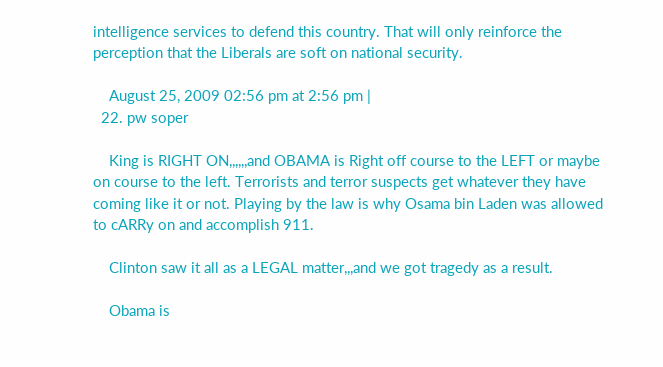intelligence services to defend this country. That will only reinforce the perception that the Liberals are soft on national security.

    August 25, 2009 02:56 pm at 2:56 pm |
  22. pw soper

    King is RIGHT ON,,,,,,and OBAMA is Right off course to the LEFT or maybe on course to the left. Terrorists and terror suspects get whatever they have coming like it or not. Playing by the law is why Osama bin Laden was allowed to cARRy on and accomplish 911.

    Clinton saw it all as a LEGAL matter,,,and we got tragedy as a result.

    Obama is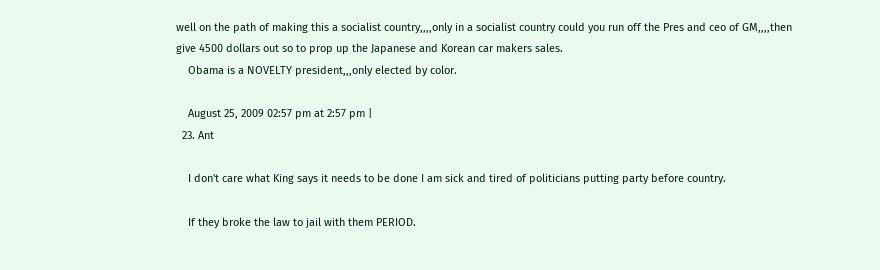well on the path of making this a socialist country,,,,only in a socialist country could you run off the Pres and ceo of GM,,,,then give 4500 dollars out so to prop up the Japanese and Korean car makers sales.
    Obama is a NOVELTY president,,,only elected by color.

    August 25, 2009 02:57 pm at 2:57 pm |
  23. Ant

    I don't care what King says it needs to be done I am sick and tired of politicians putting party before country.

    If they broke the law to jail with them PERIOD.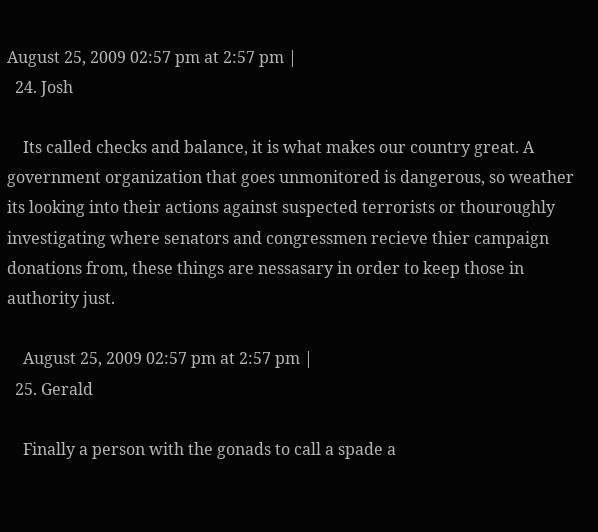August 25, 2009 02:57 pm at 2:57 pm |
  24. Josh

    Its called checks and balance, it is what makes our country great. A government organization that goes unmonitored is dangerous, so weather its looking into their actions against suspected terrorists or thouroughly investigating where senators and congressmen recieve thier campaign donations from, these things are nessasary in order to keep those in authority just.

    August 25, 2009 02:57 pm at 2:57 pm |
  25. Gerald

    Finally a person with the gonads to call a spade a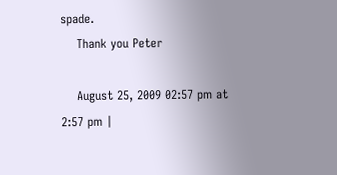spade.
    Thank you Peter

    August 25, 2009 02:57 pm at 2:57 pm |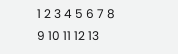1 2 3 4 5 6 7 8 9 10 11 12 13